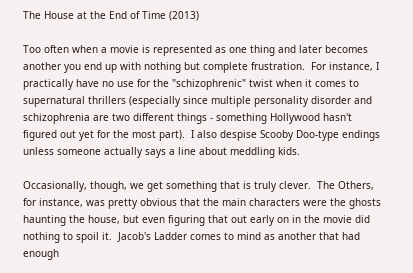The House at the End of Time (2013)

Too often when a movie is represented as one thing and later becomes another you end up with nothing but complete frustration.  For instance, I practically have no use for the "schizophrenic" twist when it comes to supernatural thrillers (especially since multiple personality disorder and schizophrenia are two different things - something Hollywood hasn't figured out yet for the most part).  I also despise Scooby Doo-type endings unless someone actually says a line about meddling kids.

Occasionally, though, we get something that is truly clever.  The Others, for instance, was pretty obvious that the main characters were the ghosts haunting the house, but even figuring that out early on in the movie did nothing to spoil it.  Jacob's Ladder comes to mind as another that had enough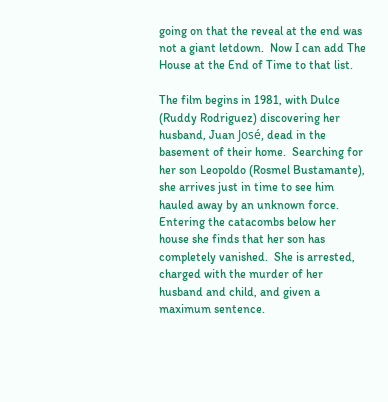going on that the reveal at the end was not a giant letdown.  Now I can add The House at the End of Time to that list.

The film begins in 1981, with Dulce (Ruddy Rodriguez) discovering her husband, Juan José, dead in the basement of their home.  Searching for her son Leopoldo (Rosmel Bustamante), she arrives just in time to see him hauled away by an unknown force.  Entering the catacombs below her house she finds that her son has completely vanished.  She is arrested, charged with the murder of her husband and child, and given a maximum sentence.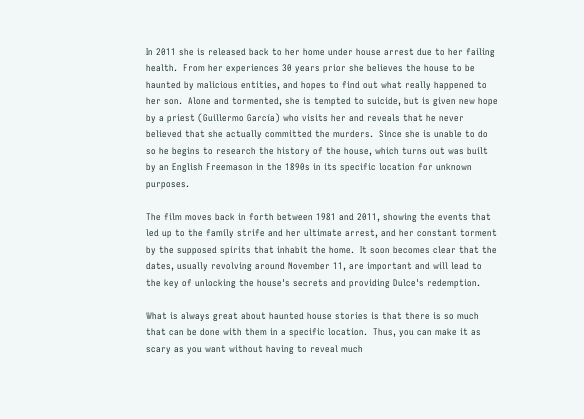In 2011 she is released back to her home under house arrest due to her failing health.  From her experiences 30 years prior she believes the house to be haunted by malicious entities, and hopes to find out what really happened to her son.  Alone and tormented, she is tempted to suicide, but is given new hope by a priest (Guillermo García) who visits her and reveals that he never believed that she actually committed the murders.  Since she is unable to do so he begins to research the history of the house, which turns out was built by an English Freemason in the 1890s in its specific location for unknown purposes.

The film moves back in forth between 1981 and 2011, showing the events that led up to the family strife and her ultimate arrest, and her constant torment by the supposed spirits that inhabit the home.  It soon becomes clear that the dates, usually revolving around November 11, are important and will lead to the key of unlocking the house's secrets and providing Dulce's redemption.

What is always great about haunted house stories is that there is so much that can be done with them in a specific location.  Thus, you can make it as scary as you want without having to reveal much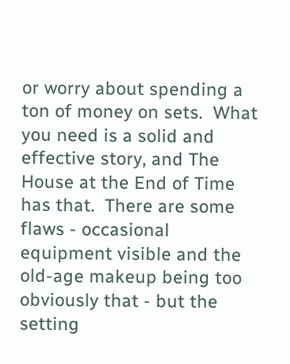or worry about spending a ton of money on sets.  What you need is a solid and effective story, and The House at the End of Time has that.  There are some flaws - occasional equipment visible and the old-age makeup being too obviously that - but the setting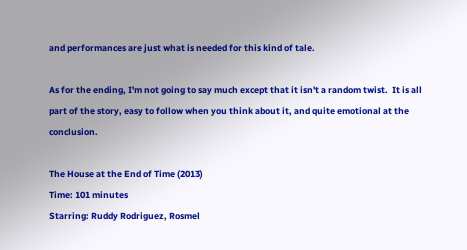and performances are just what is needed for this kind of tale.

As for the ending, I'm not going to say much except that it isn't a random twist.  It is all part of the story, easy to follow when you think about it, and quite emotional at the conclusion.

The House at the End of Time (2013)
Time: 101 minutes
Starring: Ruddy Rodriguez, Rosmel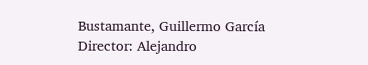Bustamante, Guillermo García
Director: Alejandro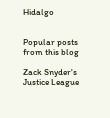Hidalgo


Popular posts from this blog

Zack Snyder's Justice League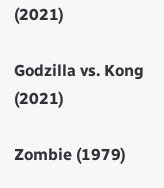(2021)

Godzilla vs. Kong (2021)

Zombie (1979)